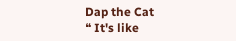Dap the Cat
❝ It's like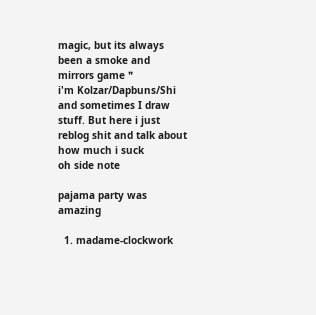magic, but its always been a smoke and mirrors game ❞
i'm Kolzar/Dapbuns/Shi and sometimes I draw stuff. But here i just reblog shit and talk about how much i suck
oh side note

pajama party was amazing

  1. madame-clockwork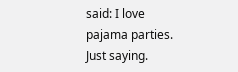said: I love pajama parties. Just saying.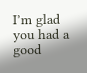I’m glad you had a good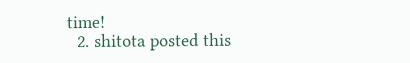time!
  2. shitota posted this